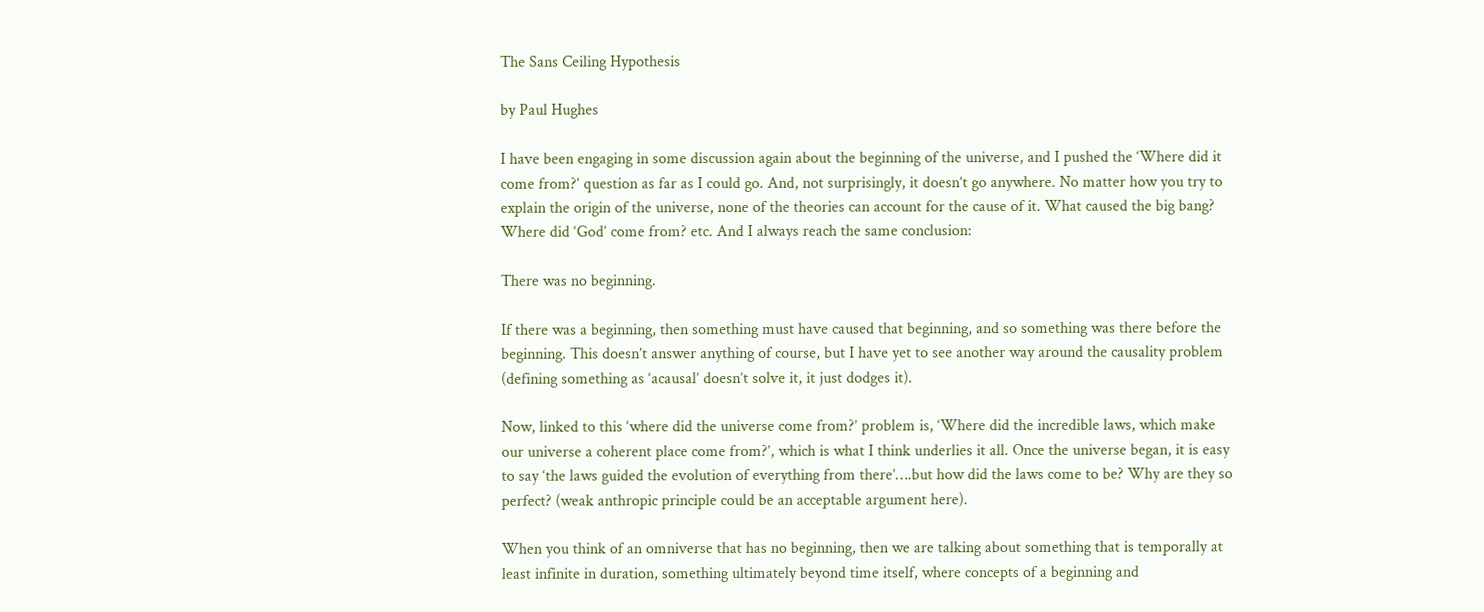The Sans Ceiling Hypothesis

by Paul Hughes

I have been engaging in some discussion again about the beginning of the universe, and I pushed the ‘Where did it come from?’ question as far as I could go. And, not surprisingly, it doesn’t go anywhere. No matter how you try to explain the origin of the universe, none of the theories can account for the cause of it. What caused the big bang? Where did ‘God’ come from? etc. And I always reach the same conclusion:

There was no beginning.

If there was a beginning, then something must have caused that beginning, and so something was there before the beginning. This doesn’t answer anything of course, but I have yet to see another way around the causality problem (defining something as ‘acausal’ doesn’t solve it, it just dodges it).

Now, linked to this ‘where did the universe come from?’ problem is, ‘Where did the incredible laws, which make our universe a coherent place come from?’, which is what I think underlies it all. Once the universe began, it is easy to say ‘the laws guided the evolution of everything from there’….but how did the laws come to be? Why are they so perfect? (weak anthropic principle could be an acceptable argument here).

When you think of an omniverse that has no beginning, then we are talking about something that is temporally at least infinite in duration, something ultimately beyond time itself, where concepts of a beginning and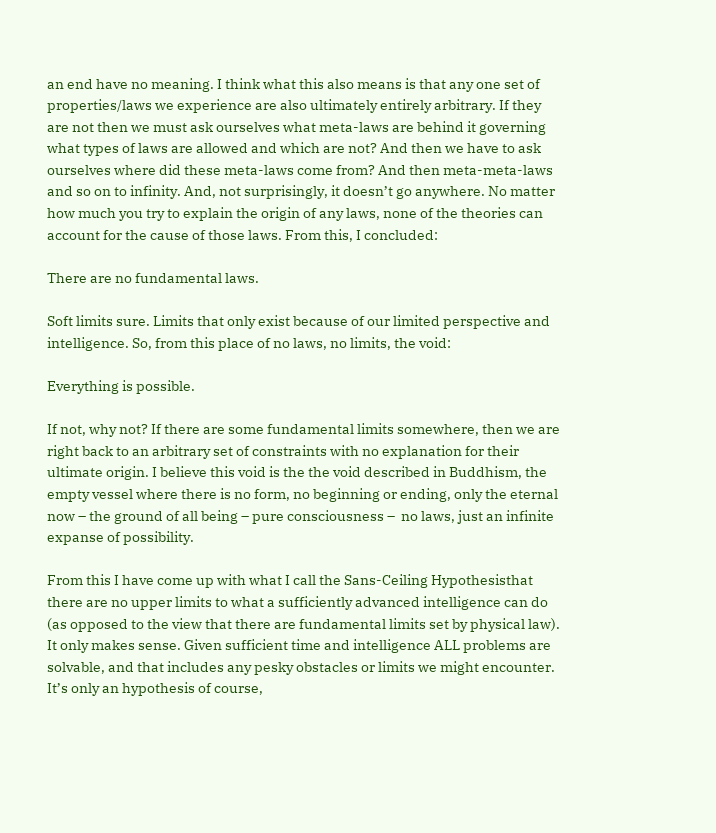an end have no meaning. I think what this also means is that any one set of properties/laws we experience are also ultimately entirely arbitrary. If they are not then we must ask ourselves what meta-laws are behind it governing what types of laws are allowed and which are not? And then we have to ask ourselves where did these meta-laws come from? And then meta-meta-laws and so on to infinity. And, not surprisingly, it doesn’t go anywhere. No matter how much you try to explain the origin of any laws, none of the theories can account for the cause of those laws. From this, I concluded:

There are no fundamental laws.

Soft limits sure. Limits that only exist because of our limited perspective and intelligence. So, from this place of no laws, no limits, the void:

Everything is possible.

If not, why not? If there are some fundamental limits somewhere, then we are right back to an arbitrary set of constraints with no explanation for their ultimate origin. I believe this void is the the void described in Buddhism, the empty vessel where there is no form, no beginning or ending, only the eternal now – the ground of all being – pure consciousness –  no laws, just an infinite expanse of possibility.

From this I have come up with what I call the Sans-Ceiling Hypothesisthat there are no upper limits to what a sufficiently advanced intelligence can do (as opposed to the view that there are fundamental limits set by physical law). It only makes sense. Given sufficient time and intelligence ALL problems are solvable, and that includes any pesky obstacles or limits we might encounter. It’s only an hypothesis of course,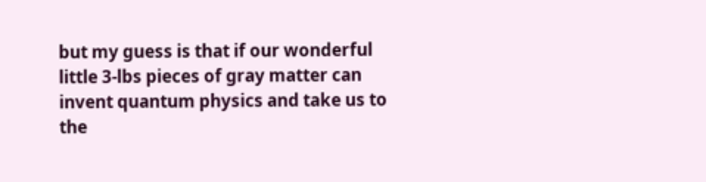but my guess is that if our wonderful little 3-lbs pieces of gray matter can invent quantum physics and take us to the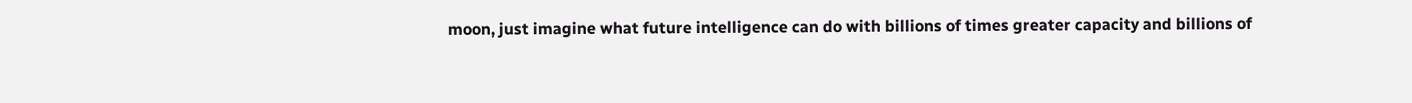moon, just imagine what future intelligence can do with billions of times greater capacity and billions of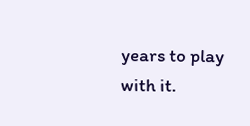years to play with it.